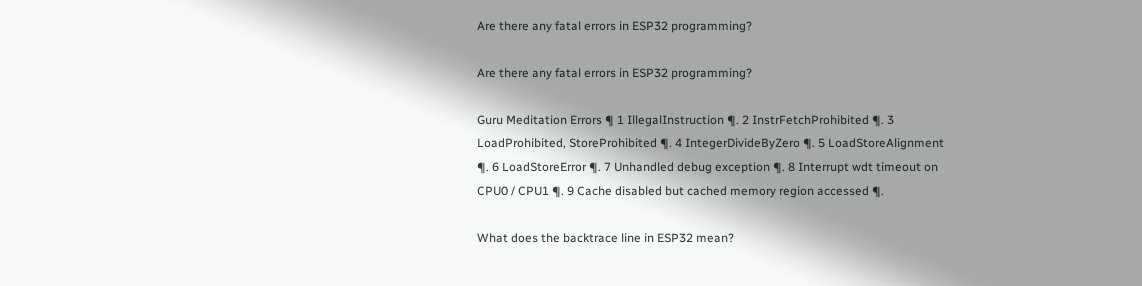Are there any fatal errors in ESP32 programming?

Are there any fatal errors in ESP32 programming?

Guru Meditation Errors ¶ 1 IllegalInstruction ¶. 2 InstrFetchProhibited ¶. 3 LoadProhibited, StoreProhibited ¶. 4 IntegerDivideByZero ¶. 5 LoadStoreAlignment ¶. 6 LoadStoreError ¶. 7 Unhandled debug exception ¶. 8 Interrupt wdt timeout on CPU0 / CPU1 ¶. 9 Cache disabled but cached memory region accessed ¶.

What does the backtrace line in ESP32 mean?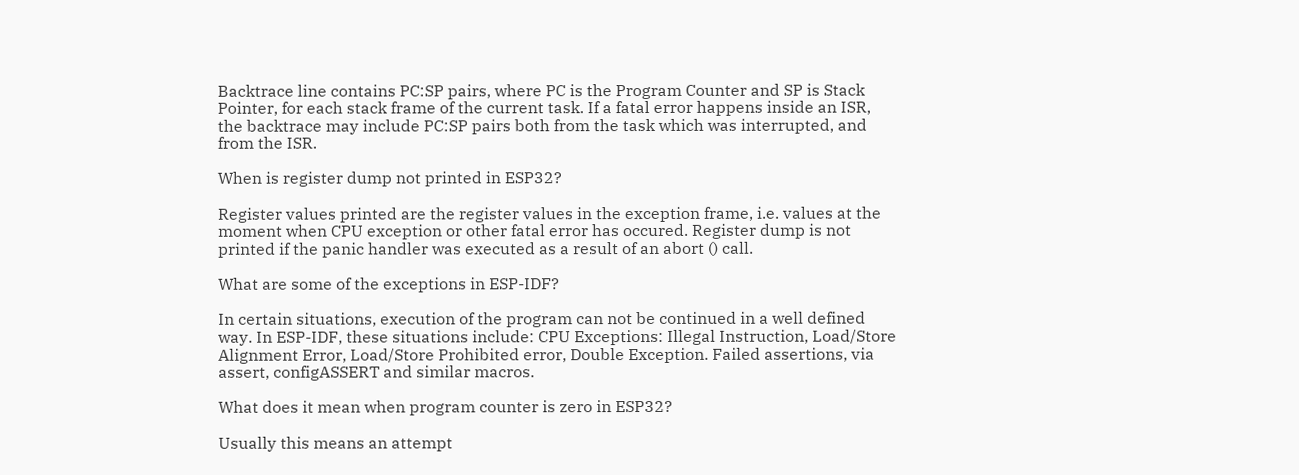Backtrace line contains PC:SP pairs, where PC is the Program Counter and SP is Stack Pointer, for each stack frame of the current task. If a fatal error happens inside an ISR, the backtrace may include PC:SP pairs both from the task which was interrupted, and from the ISR.

When is register dump not printed in ESP32?

Register values printed are the register values in the exception frame, i.e. values at the moment when CPU exception or other fatal error has occured. Register dump is not printed if the panic handler was executed as a result of an abort () call.

What are some of the exceptions in ESP-IDF?

In certain situations, execution of the program can not be continued in a well defined way. In ESP-IDF, these situations include: CPU Exceptions: Illegal Instruction, Load/Store Alignment Error, Load/Store Prohibited error, Double Exception. Failed assertions, via assert, configASSERT and similar macros.

What does it mean when program counter is zero in ESP32?

Usually this means an attempt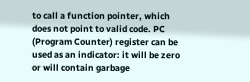to call a function pointer, which does not point to valid code. PC (Program Counter) register can be used as an indicator: it will be zero or will contain garbage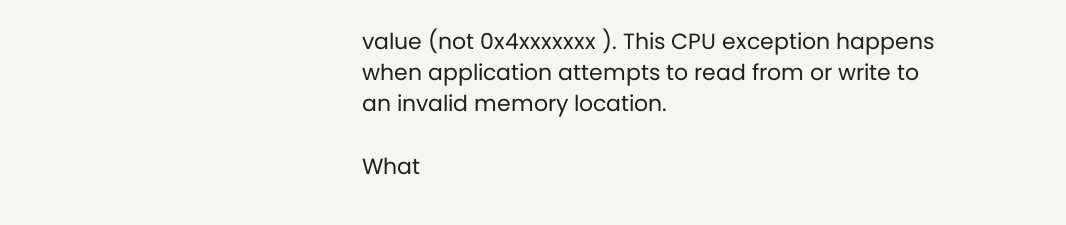value (not 0x4xxxxxxx ). This CPU exception happens when application attempts to read from or write to an invalid memory location.

What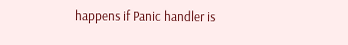happens if Panic handler is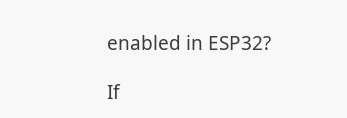enabled in ESP32?

If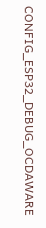CONFIG_ESP32_DEBUG_OCDAWARE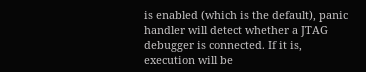is enabled (which is the default), panic handler will detect whether a JTAG debugger is connected. If it is, execution will be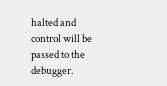halted and control will be passed to the debugger.